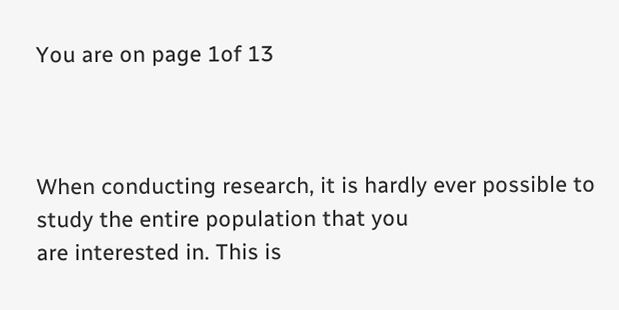You are on page 1of 13



When conducting research, it is hardly ever possible to study the entire population that you
are interested in. This is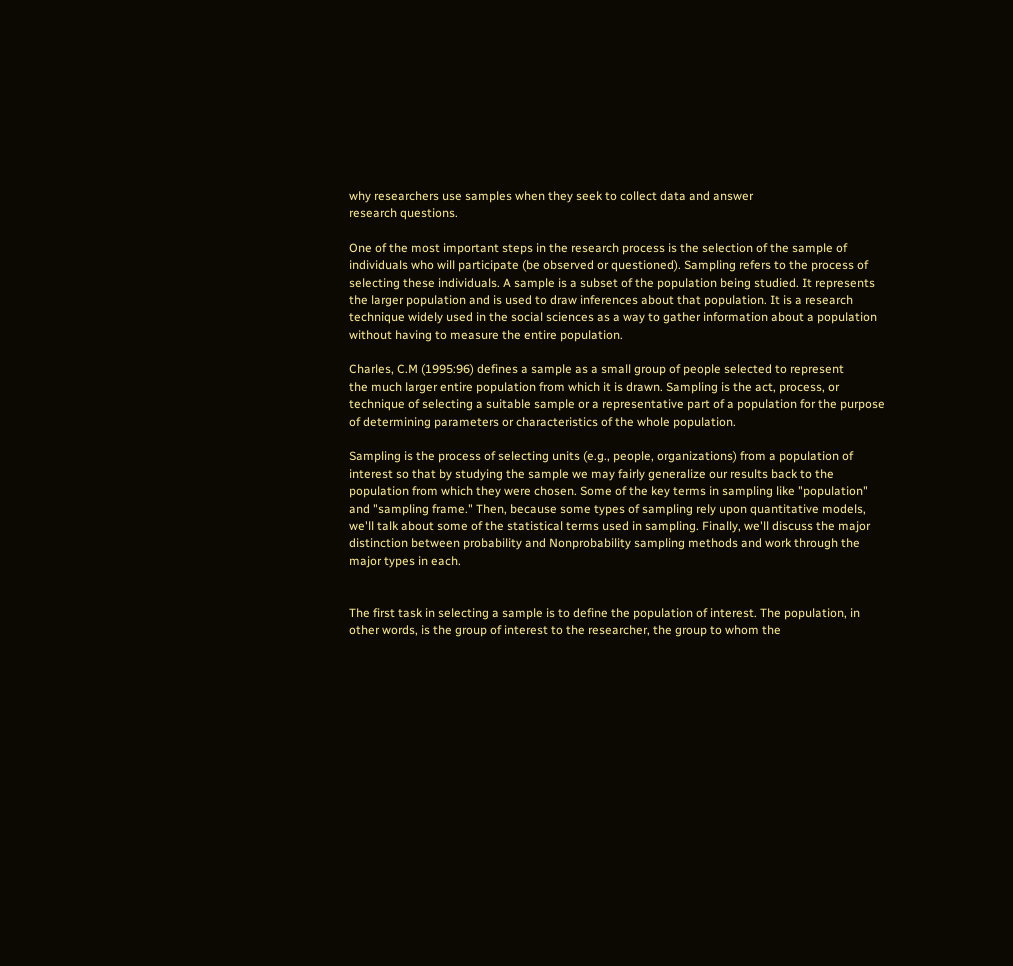why researchers use samples when they seek to collect data and answer
research questions.

One of the most important steps in the research process is the selection of the sample of
individuals who will participate (be observed or questioned). Sampling refers to the process of
selecting these individuals. A sample is a subset of the population being studied. It represents
the larger population and is used to draw inferences about that population. It is a research
technique widely used in the social sciences as a way to gather information about a population
without having to measure the entire population.

Charles, C.M (1995:96) defines a sample as a small group of people selected to represent
the much larger entire population from which it is drawn. Sampling is the act, process, or
technique of selecting a suitable sample or a representative part of a population for the purpose
of determining parameters or characteristics of the whole population.

Sampling is the process of selecting units (e.g., people, organizations) from a population of
interest so that by studying the sample we may fairly generalize our results back to the
population from which they were chosen. Some of the key terms in sampling like "population"
and "sampling frame." Then, because some types of sampling rely upon quantitative models,
we'll talk about some of the statistical terms used in sampling. Finally, we'll discuss the major
distinction between probability and Nonprobability sampling methods and work through the
major types in each.


The first task in selecting a sample is to define the population of interest. The population, in
other words, is the group of interest to the researcher, the group to whom the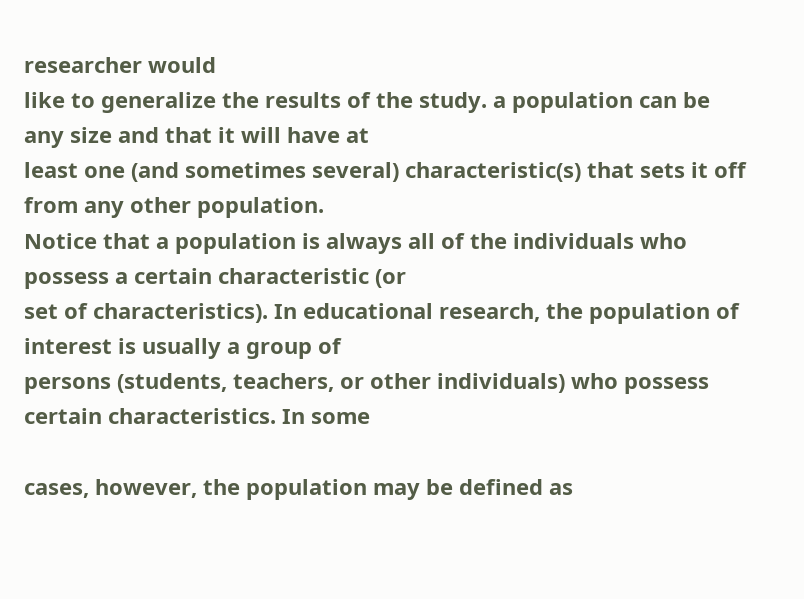researcher would
like to generalize the results of the study. a population can be any size and that it will have at
least one (and sometimes several) characteristic(s) that sets it off from any other population.
Notice that a population is always all of the individuals who possess a certain characteristic (or
set of characteristics). In educational research, the population of interest is usually a group of
persons (students, teachers, or other individuals) who possess certain characteristics. In some

cases, however, the population may be defined as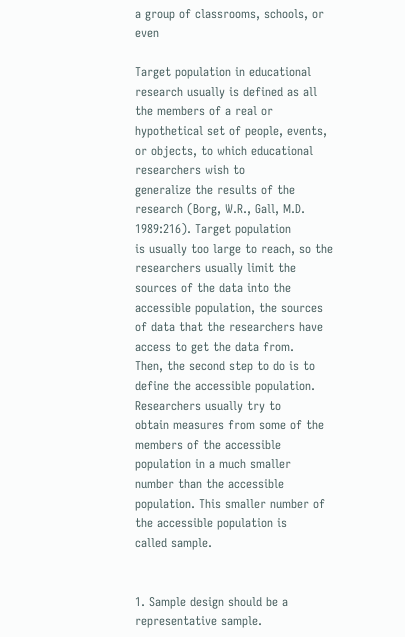a group of classrooms, schools, or even

Target population in educational research usually is defined as all the members of a real or
hypothetical set of people, events, or objects, to which educational researchers wish to
generalize the results of the research (Borg, W.R., Gall, M.D. 1989:216). Target population
is usually too large to reach, so the researchers usually limit the sources of the data into the
accessible population, the sources of data that the researchers have access to get the data from.
Then, the second step to do is to define the accessible population. Researchers usually try to
obtain measures from some of the members of the accessible population in a much smaller
number than the accessible population. This smaller number of the accessible population is
called sample.


1. Sample design should be a representative sample.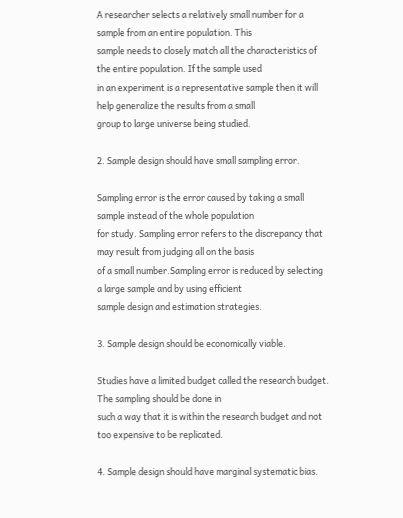A researcher selects a relatively small number for a sample from an entire population. This
sample needs to closely match all the characteristics of the entire population. If the sample used
in an experiment is a representative sample then it will help generalize the results from a small
group to large universe being studied.

2. Sample design should have small sampling error.

Sampling error is the error caused by taking a small sample instead of the whole population
for study. Sampling error refers to the discrepancy that may result from judging all on the basis
of a small number.Sampling error is reduced by selecting a large sample and by using efficient
sample design and estimation strategies.

3. Sample design should be economically viable.

Studies have a limited budget called the research budget. The sampling should be done in
such a way that it is within the research budget and not too expensive to be replicated.

4. Sample design should have marginal systematic bias.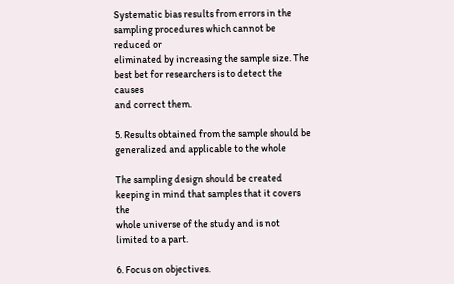Systematic bias results from errors in the sampling procedures which cannot be reduced or
eliminated by increasing the sample size. The best bet for researchers is to detect the causes
and correct them.

5. Results obtained from the sample should be generalized and applicable to the whole

The sampling design should be created keeping in mind that samples that it covers the
whole universe of the study and is not limited to a part.

6. Focus on objectives.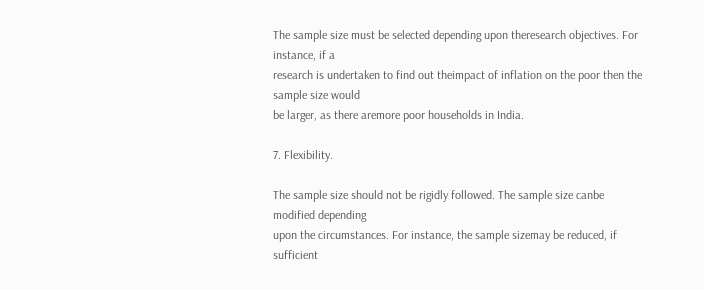The sample size must be selected depending upon theresearch objectives. For instance, if a
research is undertaken to find out theimpact of inflation on the poor then the sample size would
be larger, as there aremore poor households in India.

7. Flexibility.

The sample size should not be rigidly followed. The sample size canbe modified depending
upon the circumstances. For instance, the sample sizemay be reduced, if sufficient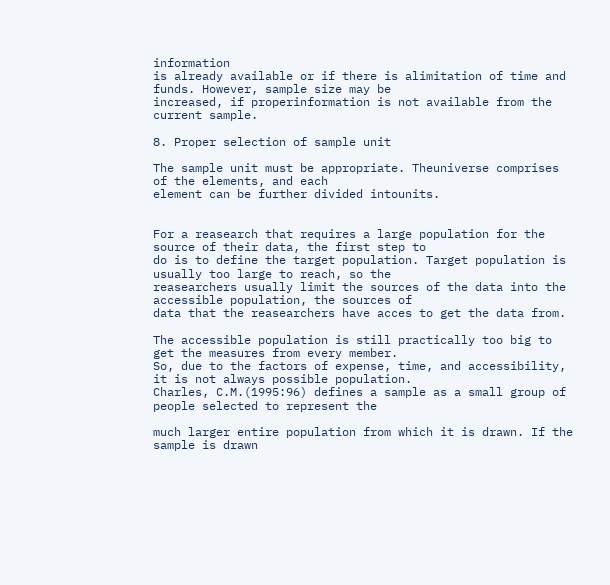information
is already available or if there is alimitation of time and funds. However, sample size may be
increased, if properinformation is not available from the current sample.

8. Proper selection of sample unit

The sample unit must be appropriate. Theuniverse comprises of the elements, and each
element can be further divided intounits.


For a reasearch that requires a large population for the source of their data, the first step to
do is to define the target population. Target population is usually too large to reach, so the
reasearchers usually limit the sources of the data into the accessible population, the sources of
data that the reasearchers have acces to get the data from.

The accessible population is still practically too big to get the measures from every member.
So, due to the factors of expense, time, and accessibility, it is not always possible population.
Charles, C.M.(1995:96) defines a sample as a small group of people selected to represent the

much larger entire population from which it is drawn. If the sample is drawn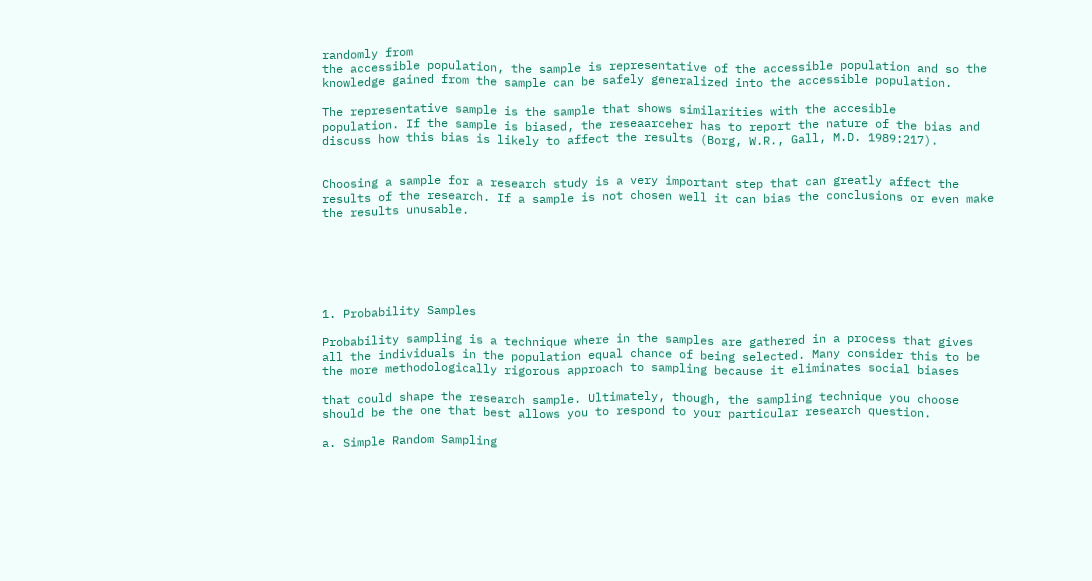randomly from
the accessible population, the sample is representative of the accessible population and so the
knowledge gained from the sample can be safely generalized into the accessible population.

The representative sample is the sample that shows similarities with the accesible
population. If the sample is biased, the reseaarceher has to report the nature of the bias and
discuss how this bias is likely to affect the results (Borg, W.R., Gall, M.D. 1989:217).


Choosing a sample for a research study is a very important step that can greatly affect the
results of the research. If a sample is not chosen well it can bias the conclusions or even make
the results unusable.






1. Probability Samples

Probability sampling is a technique where in the samples are gathered in a process that gives
all the individuals in the population equal chance of being selected. Many consider this to be
the more methodologically rigorous approach to sampling because it eliminates social biases

that could shape the research sample. Ultimately, though, the sampling technique you choose
should be the one that best allows you to respond to your particular research question.

a. Simple Random Sampling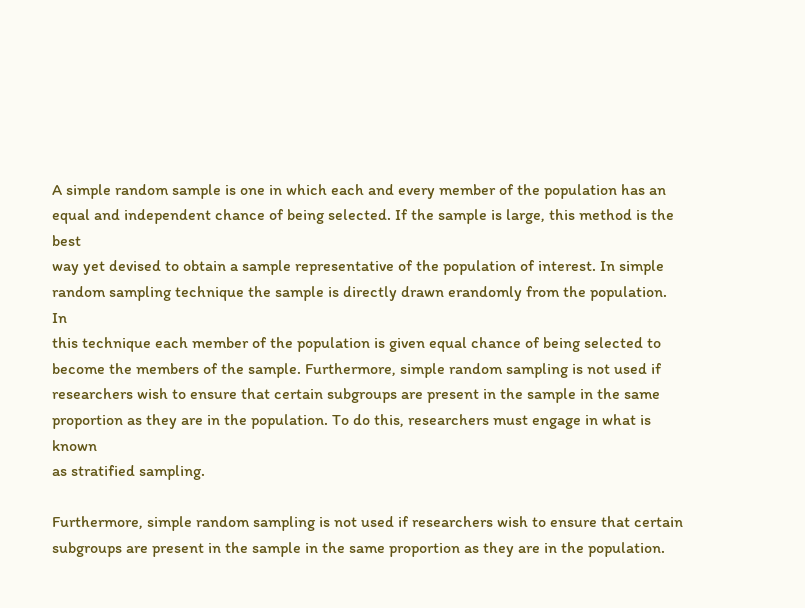A simple random sample is one in which each and every member of the population has an
equal and independent chance of being selected. If the sample is large, this method is the best
way yet devised to obtain a sample representative of the population of interest. In simple
random sampling technique the sample is directly drawn erandomly from the population. In
this technique each member of the population is given equal chance of being selected to
become the members of the sample. Furthermore, simple random sampling is not used if
researchers wish to ensure that certain subgroups are present in the sample in the same
proportion as they are in the population. To do this, researchers must engage in what is known
as stratified sampling.

Furthermore, simple random sampling is not used if researchers wish to ensure that certain
subgroups are present in the sample in the same proportion as they are in the population.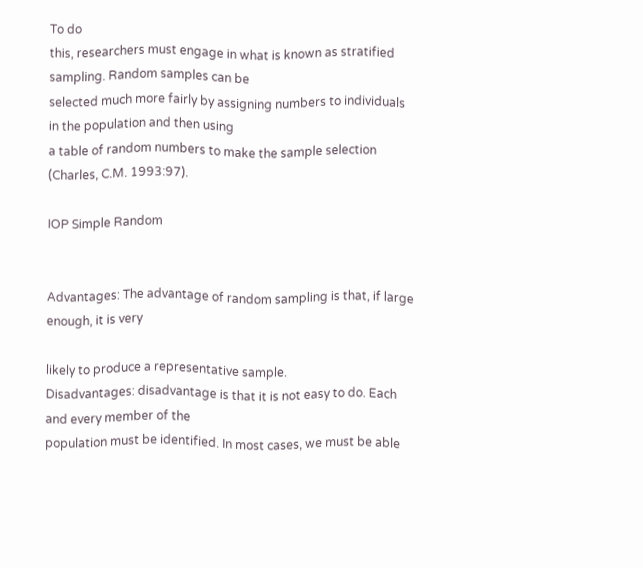To do
this, researchers must engage in what is known as stratified sampling. Random samples can be
selected much more fairly by assigning numbers to individuals in the population and then using
a table of random numbers to make the sample selection (Charles, C.M. 1993:97).

IOP Simple Random


Advantages: The advantage of random sampling is that, if large enough, it is very

likely to produce a representative sample.
Disadvantages: disadvantage is that it is not easy to do. Each and every member of the
population must be identified. In most cases, we must be able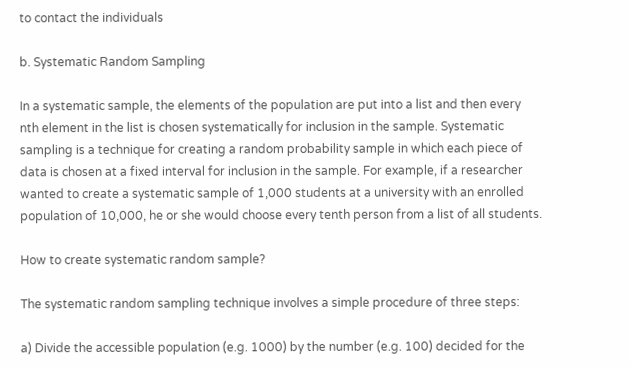to contact the individuals

b. Systematic Random Sampling

In a systematic sample, the elements of the population are put into a list and then every
nth element in the list is chosen systematically for inclusion in the sample. Systematic
sampling is a technique for creating a random probability sample in which each piece of
data is chosen at a fixed interval for inclusion in the sample. For example, if a researcher
wanted to create a systematic sample of 1,000 students at a university with an enrolled
population of 10,000, he or she would choose every tenth person from a list of all students.

How to create systematic random sample?

The systematic random sampling technique involves a simple procedure of three steps:

a) Divide the accessible population (e.g. 1000) by the number (e.g. 100) decided for the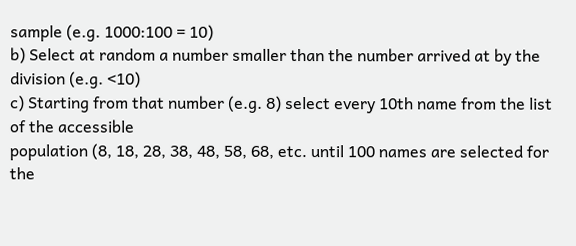sample (e.g. 1000:100 = 10)
b) Select at random a number smaller than the number arrived at by the division (e.g. <10)
c) Starting from that number (e.g. 8) select every 10th name from the list of the accessible
population (8, 18, 28, 38, 48, 58, 68, etc. until 100 names are selected for the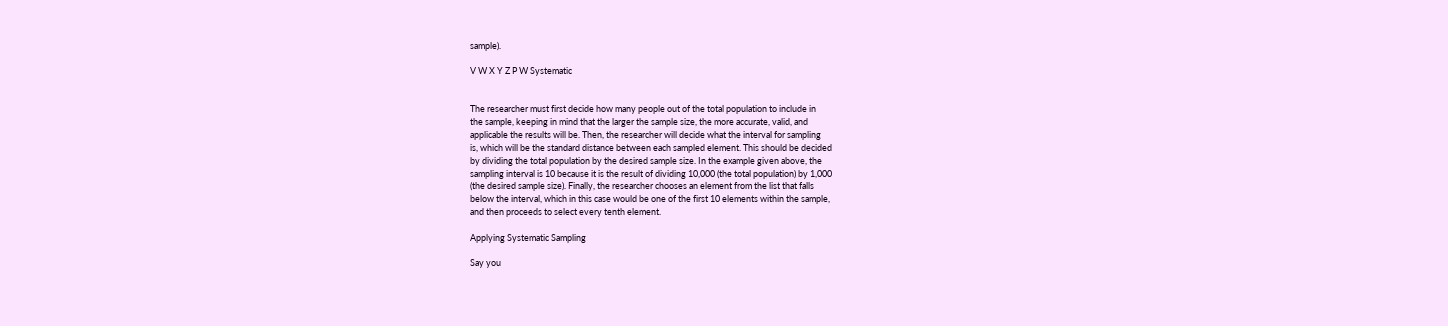sample).

V W X Y Z P W Systematic


The researcher must first decide how many people out of the total population to include in
the sample, keeping in mind that the larger the sample size, the more accurate, valid, and
applicable the results will be. Then, the researcher will decide what the interval for sampling
is, which will be the standard distance between each sampled element. This should be decided
by dividing the total population by the desired sample size. In the example given above, the
sampling interval is 10 because it is the result of dividing 10,000 (the total population) by 1,000
(the desired sample size). Finally, the researcher chooses an element from the list that falls
below the interval, which in this case would be one of the first 10 elements within the sample,
and then proceeds to select every tenth element.

Applying Systematic Sampling

Say you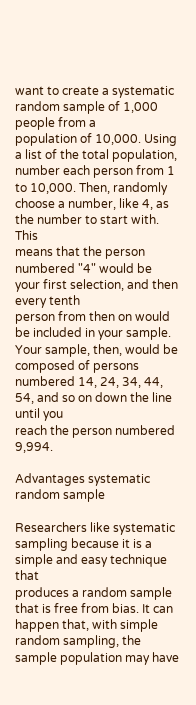want to create a systematic random sample of 1,000 people from a
population of 10,000. Using a list of the total population, number each person from 1
to 10,000. Then, randomly choose a number, like 4, as the number to start with. This
means that the person numbered "4" would be your first selection, and then every tenth
person from then on would be included in your sample. Your sample, then, would be
composed of persons numbered 14, 24, 34, 44, 54, and so on down the line until you
reach the person numbered 9,994.

Advantages systematic random sample

Researchers like systematic sampling because it is a simple and easy technique that
produces a random sample that is free from bias. It can happen that, with simple
random sampling, the sample population may have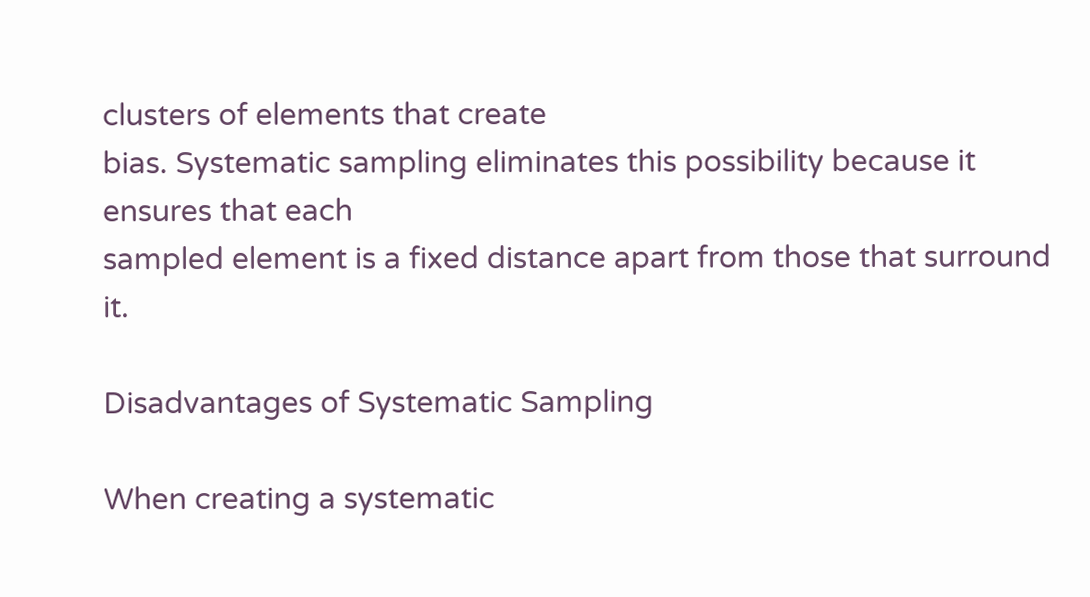clusters of elements that create
bias. Systematic sampling eliminates this possibility because it ensures that each
sampled element is a fixed distance apart from those that surround it.

Disadvantages of Systematic Sampling

When creating a systematic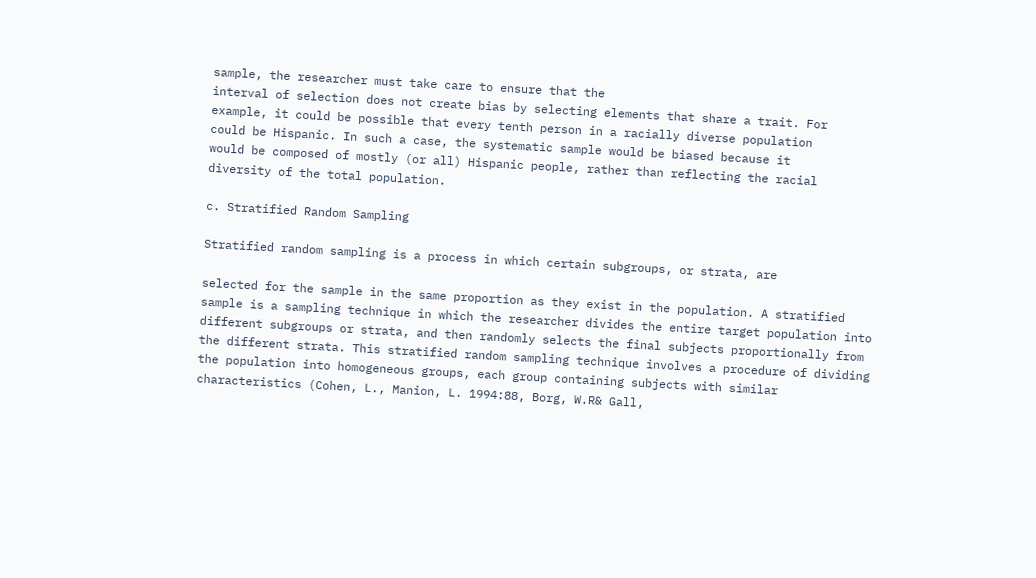sample, the researcher must take care to ensure that the
interval of selection does not create bias by selecting elements that share a trait. For
example, it could be possible that every tenth person in a racially diverse population
could be Hispanic. In such a case, the systematic sample would be biased because it
would be composed of mostly (or all) Hispanic people, rather than reflecting the racial
diversity of the total population.

c. Stratified Random Sampling

Stratified random sampling is a process in which certain subgroups, or strata, are

selected for the sample in the same proportion as they exist in the population. A stratified
sample is a sampling technique in which the researcher divides the entire target population into
different subgroups or strata, and then randomly selects the final subjects proportionally from
the different strata. This stratified random sampling technique involves a procedure of dividing
the population into homogeneous groups, each group containing subjects with similar
characteristics (Cohen, L., Manion, L. 1994:88, Borg, W.R& Gall,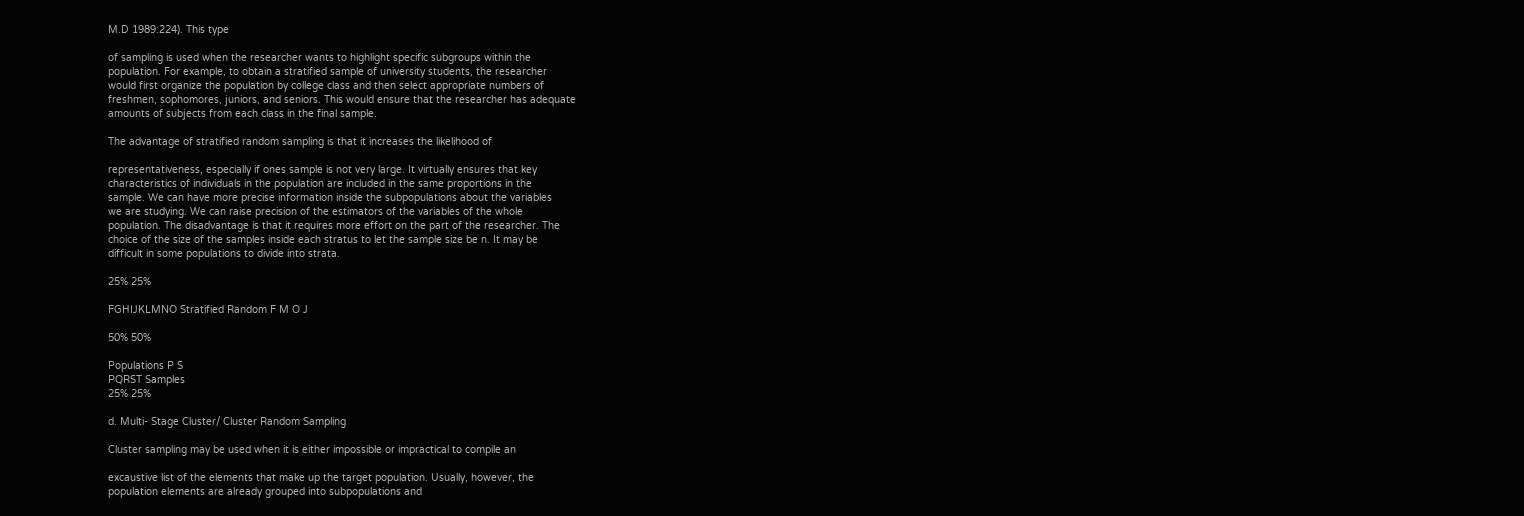M.D 1989:224). This type

of sampling is used when the researcher wants to highlight specific subgroups within the
population. For example, to obtain a stratified sample of university students, the researcher
would first organize the population by college class and then select appropriate numbers of
freshmen, sophomores, juniors, and seniors. This would ensure that the researcher has adequate
amounts of subjects from each class in the final sample.

The advantage of stratified random sampling is that it increases the likelihood of

representativeness, especially if ones sample is not very large. It virtually ensures that key
characteristics of individuals in the population are included in the same proportions in the
sample. We can have more precise information inside the subpopulations about the variables
we are studying. We can raise precision of the estimators of the variables of the whole
population. The disadvantage is that it requires more effort on the part of the researcher. The
choice of the size of the samples inside each stratus to let the sample size be n. It may be
difficult in some populations to divide into strata.

25% 25%

FGHIJKLMNO Stratified Random F M O J

50% 50%

Populations P S
PQRST Samples
25% 25%

d. Multi- Stage Cluster/ Cluster Random Sampling

Cluster sampling may be used when it is either impossible or impractical to compile an

excaustive list of the elements that make up the target population. Usually, however, the
population elements are already grouped into subpopulations and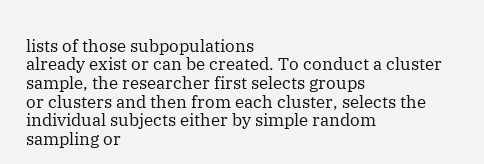lists of those subpopulations
already exist or can be created. To conduct a cluster sample, the researcher first selects groups
or clusters and then from each cluster, selects the individual subjects either by simple random
sampling or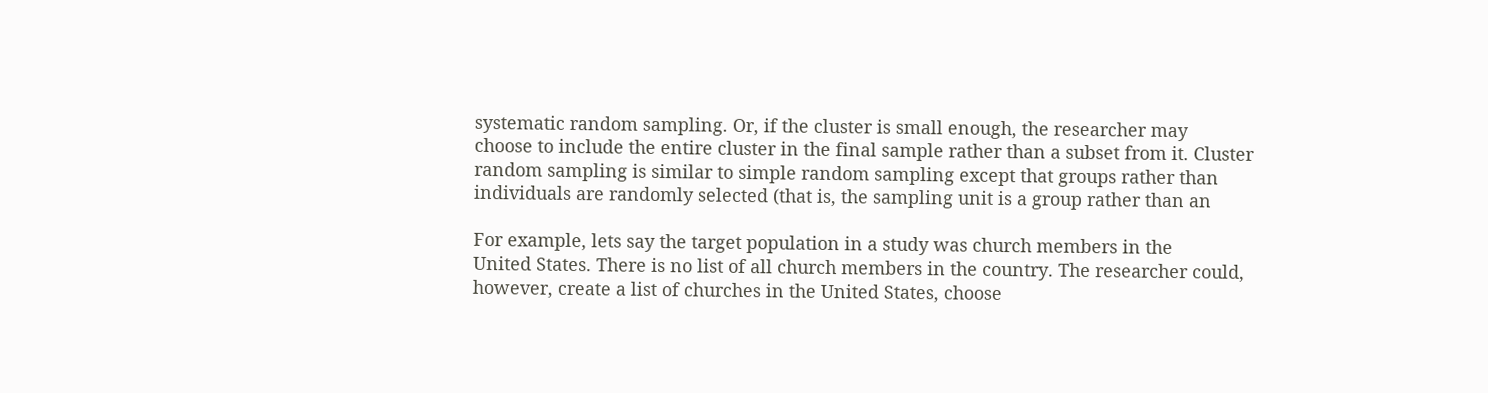systematic random sampling. Or, if the cluster is small enough, the researcher may
choose to include the entire cluster in the final sample rather than a subset from it. Cluster
random sampling is similar to simple random sampling except that groups rather than
individuals are randomly selected (that is, the sampling unit is a group rather than an

For example, lets say the target population in a study was church members in the
United States. There is no list of all church members in the country. The researcher could,
however, create a list of churches in the United States, choose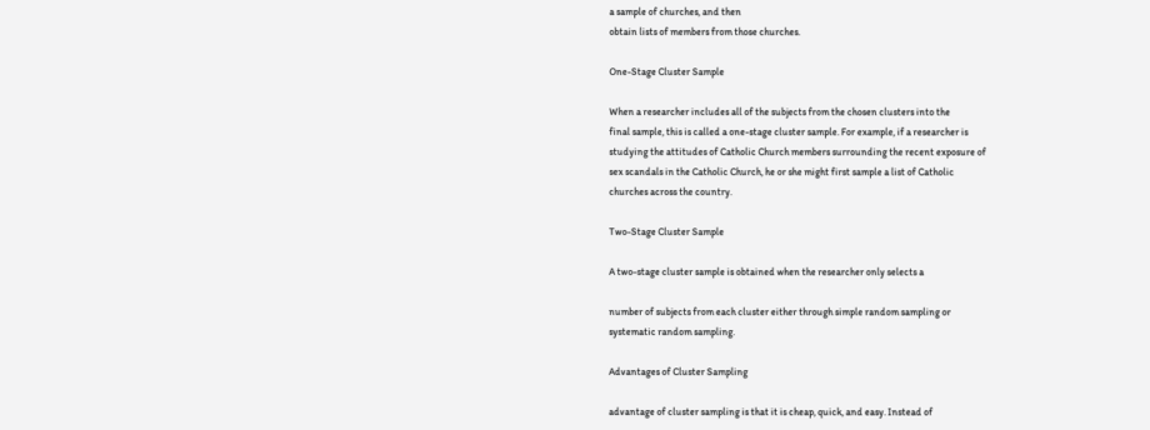a sample of churches, and then
obtain lists of members from those churches.

One-Stage Cluster Sample

When a researcher includes all of the subjects from the chosen clusters into the
final sample, this is called a one-stage cluster sample. For example, if a researcher is
studying the attitudes of Catholic Church members surrounding the recent exposure of
sex scandals in the Catholic Church, he or she might first sample a list of Catholic
churches across the country.

Two-Stage Cluster Sample

A two-stage cluster sample is obtained when the researcher only selects a

number of subjects from each cluster either through simple random sampling or
systematic random sampling.

Advantages of Cluster Sampling

advantage of cluster sampling is that it is cheap, quick, and easy. Instead of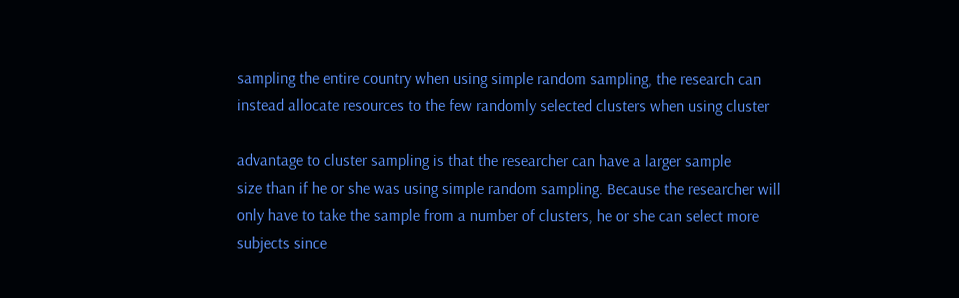sampling the entire country when using simple random sampling, the research can
instead allocate resources to the few randomly selected clusters when using cluster

advantage to cluster sampling is that the researcher can have a larger sample
size than if he or she was using simple random sampling. Because the researcher will
only have to take the sample from a number of clusters, he or she can select more
subjects since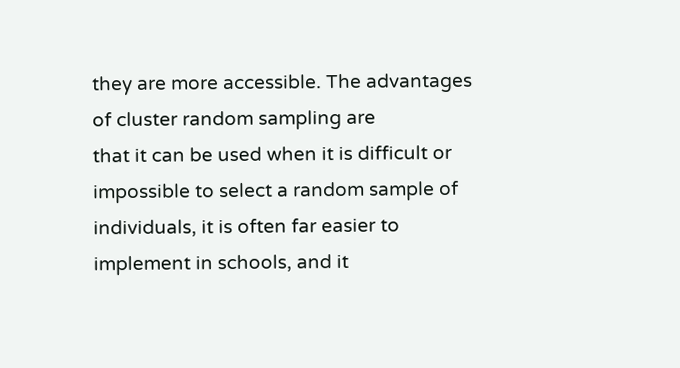they are more accessible. The advantages of cluster random sampling are
that it can be used when it is difficult or impossible to select a random sample of
individuals, it is often far easier to implement in schools, and it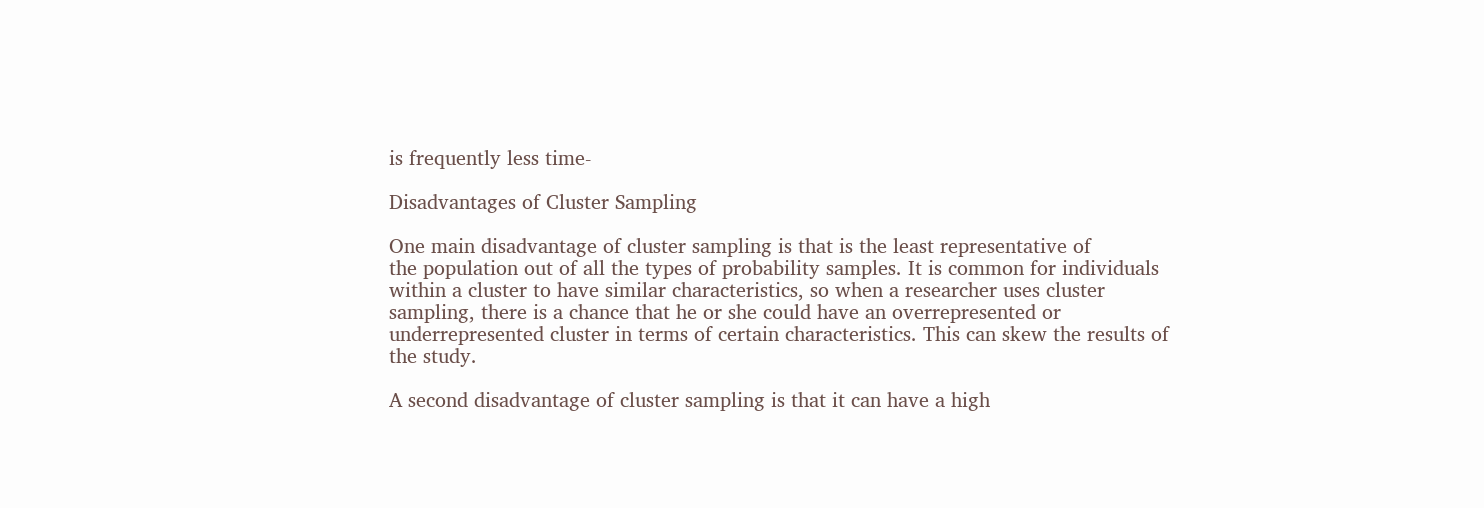is frequently less time-

Disadvantages of Cluster Sampling

One main disadvantage of cluster sampling is that is the least representative of
the population out of all the types of probability samples. It is common for individuals
within a cluster to have similar characteristics, so when a researcher uses cluster
sampling, there is a chance that he or she could have an overrepresented or
underrepresented cluster in terms of certain characteristics. This can skew the results of
the study.

A second disadvantage of cluster sampling is that it can have a high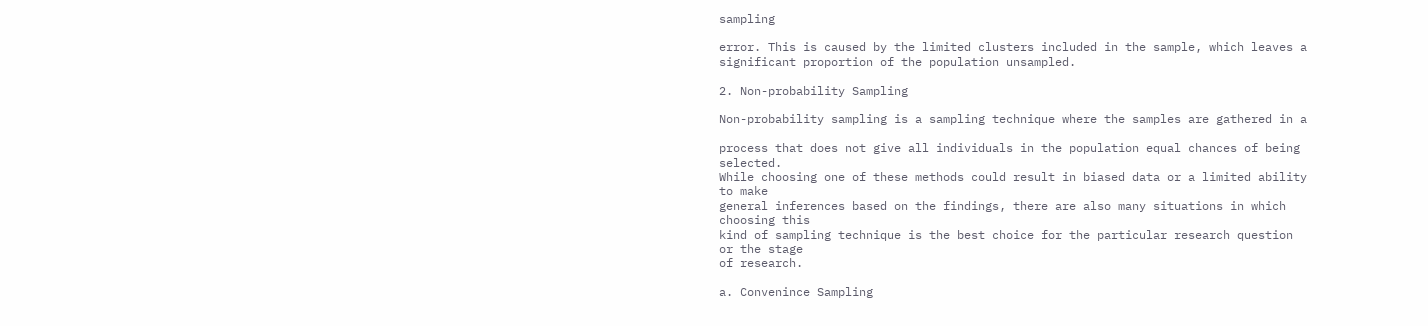sampling

error. This is caused by the limited clusters included in the sample, which leaves a
significant proportion of the population unsampled.

2. Non-probability Sampling

Non-probability sampling is a sampling technique where the samples are gathered in a

process that does not give all individuals in the population equal chances of being selected.
While choosing one of these methods could result in biased data or a limited ability to make
general inferences based on the findings, there are also many situations in which choosing this
kind of sampling technique is the best choice for the particular research question or the stage
of research.

a. Convenince Sampling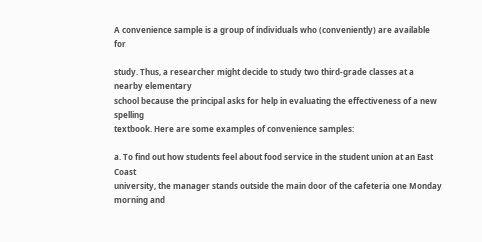A convenience sample is a group of individuals who (conveniently) are available for

study. Thus, a researcher might decide to study two third-grade classes at a nearby elementary
school because the principal asks for help in evaluating the effectiveness of a new spelling
textbook. Here are some examples of convenience samples:

a. To find out how students feel about food service in the student union at an East Coast
university, the manager stands outside the main door of the cafeteria one Monday
morning and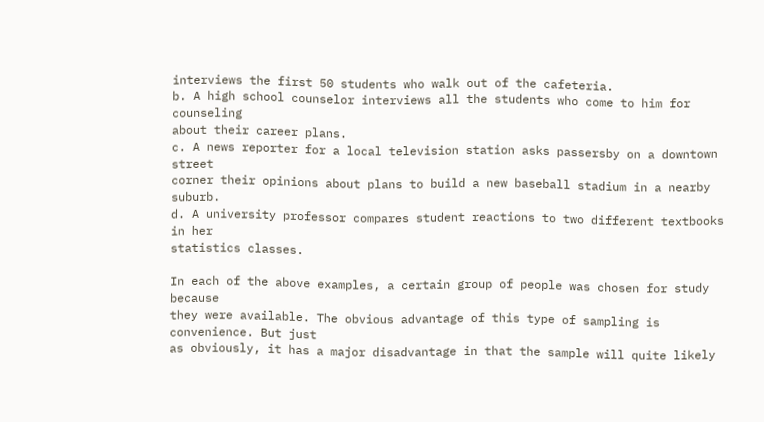interviews the first 50 students who walk out of the cafeteria.
b. A high school counselor interviews all the students who come to him for counseling
about their career plans.
c. A news reporter for a local television station asks passersby on a downtown street
corner their opinions about plans to build a new baseball stadium in a nearby suburb.
d. A university professor compares student reactions to two different textbooks in her
statistics classes.

In each of the above examples, a certain group of people was chosen for study because
they were available. The obvious advantage of this type of sampling is convenience. But just
as obviously, it has a major disadvantage in that the sample will quite likely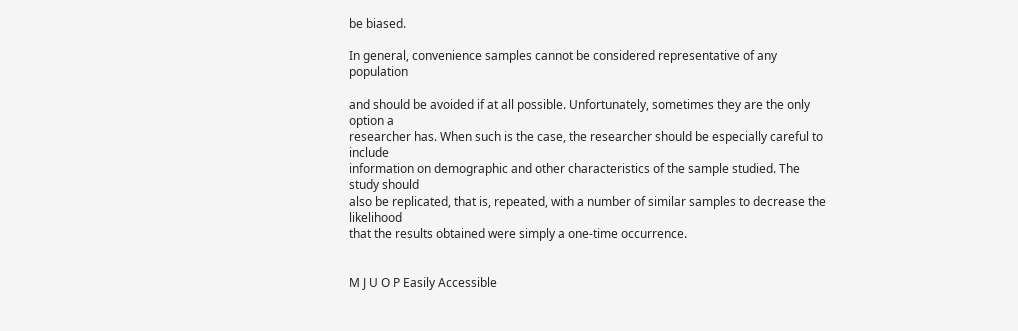be biased.

In general, convenience samples cannot be considered representative of any population

and should be avoided if at all possible. Unfortunately, sometimes they are the only option a
researcher has. When such is the case, the researcher should be especially careful to include
information on demographic and other characteristics of the sample studied. The study should
also be replicated, that is, repeated, with a number of similar samples to decrease the likelihood
that the results obtained were simply a one-time occurrence.


M J U O P Easily Accessible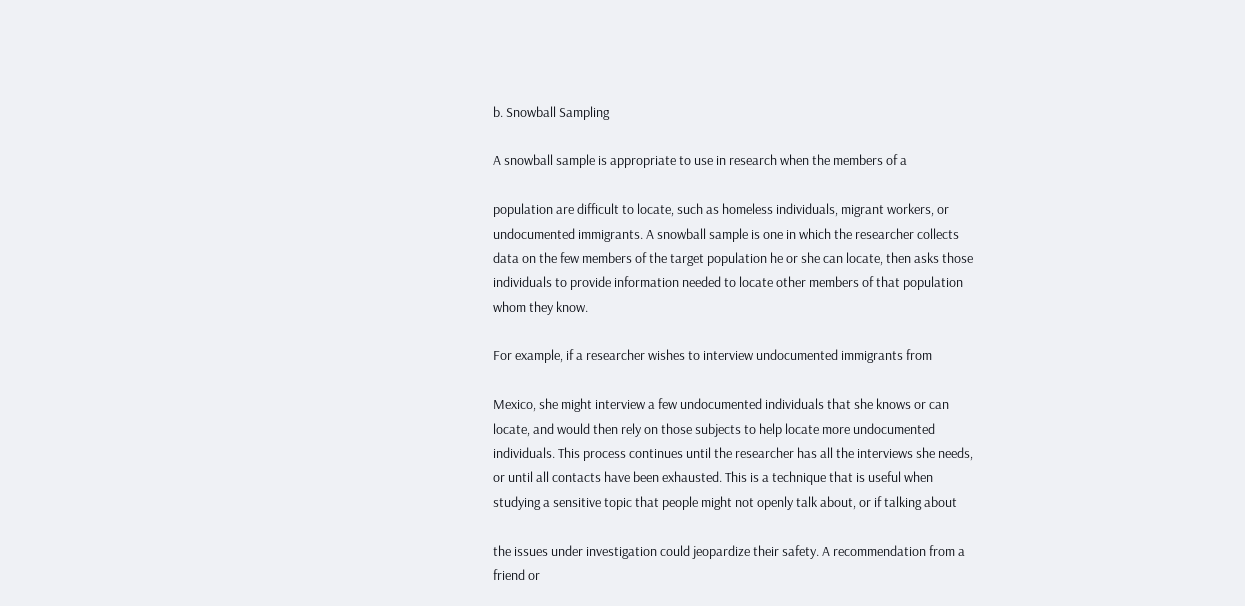b. Snowball Sampling

A snowball sample is appropriate to use in research when the members of a

population are difficult to locate, such as homeless individuals, migrant workers, or
undocumented immigrants. A snowball sample is one in which the researcher collects
data on the few members of the target population he or she can locate, then asks those
individuals to provide information needed to locate other members of that population
whom they know.

For example, if a researcher wishes to interview undocumented immigrants from

Mexico, she might interview a few undocumented individuals that she knows or can
locate, and would then rely on those subjects to help locate more undocumented
individuals. This process continues until the researcher has all the interviews she needs,
or until all contacts have been exhausted. This is a technique that is useful when
studying a sensitive topic that people might not openly talk about, or if talking about

the issues under investigation could jeopardize their safety. A recommendation from a
friend or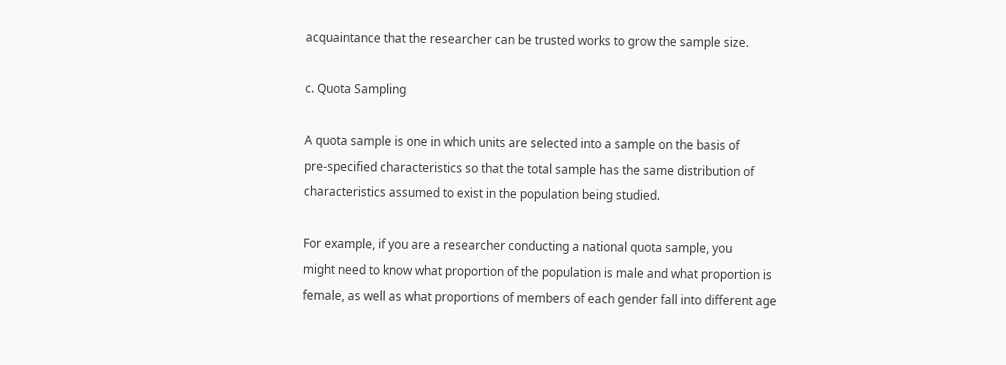acquaintance that the researcher can be trusted works to grow the sample size.

c. Quota Sampling

A quota sample is one in which units are selected into a sample on the basis of
pre-specified characteristics so that the total sample has the same distribution of
characteristics assumed to exist in the population being studied.

For example, if you are a researcher conducting a national quota sample, you
might need to know what proportion of the population is male and what proportion is
female, as well as what proportions of members of each gender fall into different age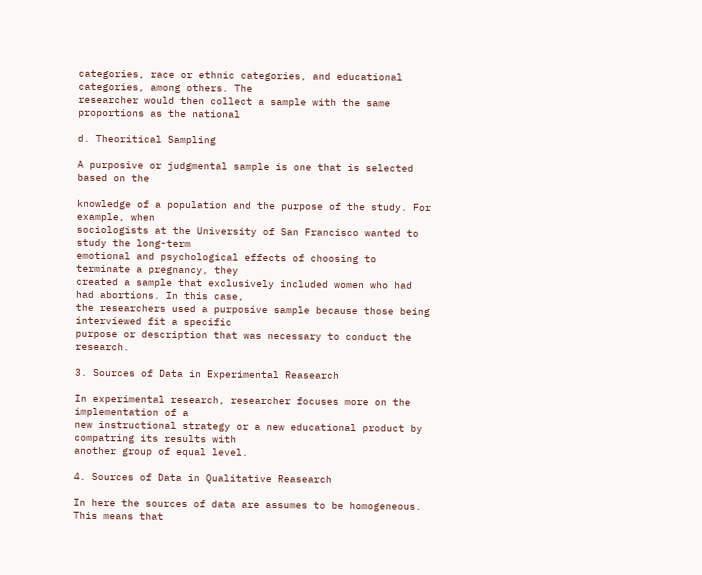categories, race or ethnic categories, and educational categories, among others. The
researcher would then collect a sample with the same proportions as the national

d. Theoritical Sampling

A purposive or judgmental sample is one that is selected based on the

knowledge of a population and the purpose of the study. For example, when
sociologists at the University of San Francisco wanted to study the long-term
emotional and psychological effects of choosing to terminate a pregnancy, they
created a sample that exclusively included women who had had abortions. In this case,
the researchers used a purposive sample because those being interviewed fit a specific
purpose or description that was necessary to conduct the research.

3. Sources of Data in Experimental Reasearch

In experimental research, researcher focuses more on the implementation of a
new instructional strategy or a new educational product by compatring its results with
another group of equal level.

4. Sources of Data in Qualitative Reasearch

In here the sources of data are assumes to be homogeneous. This means that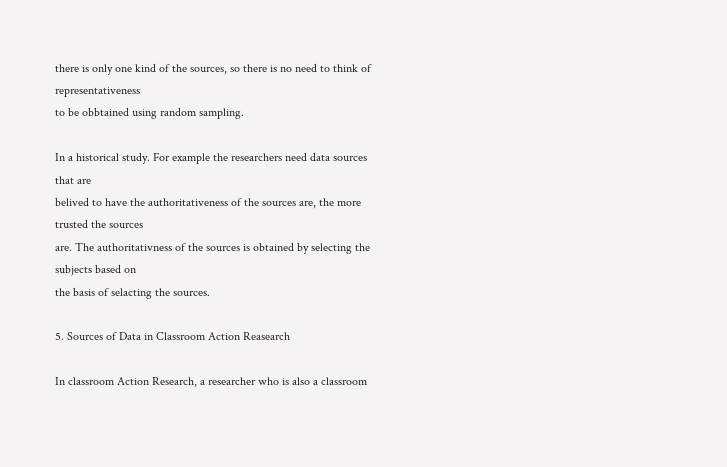there is only one kind of the sources, so there is no need to think of representativeness
to be obbtained using random sampling.

In a historical study. For example the researchers need data sources that are
belived to have the authoritativeness of the sources are, the more trusted the sources
are. The authoritativness of the sources is obtained by selecting the subjects based on
the basis of selacting the sources.

5. Sources of Data in Classroom Action Reasearch

In classroom Action Research, a researcher who is also a classroom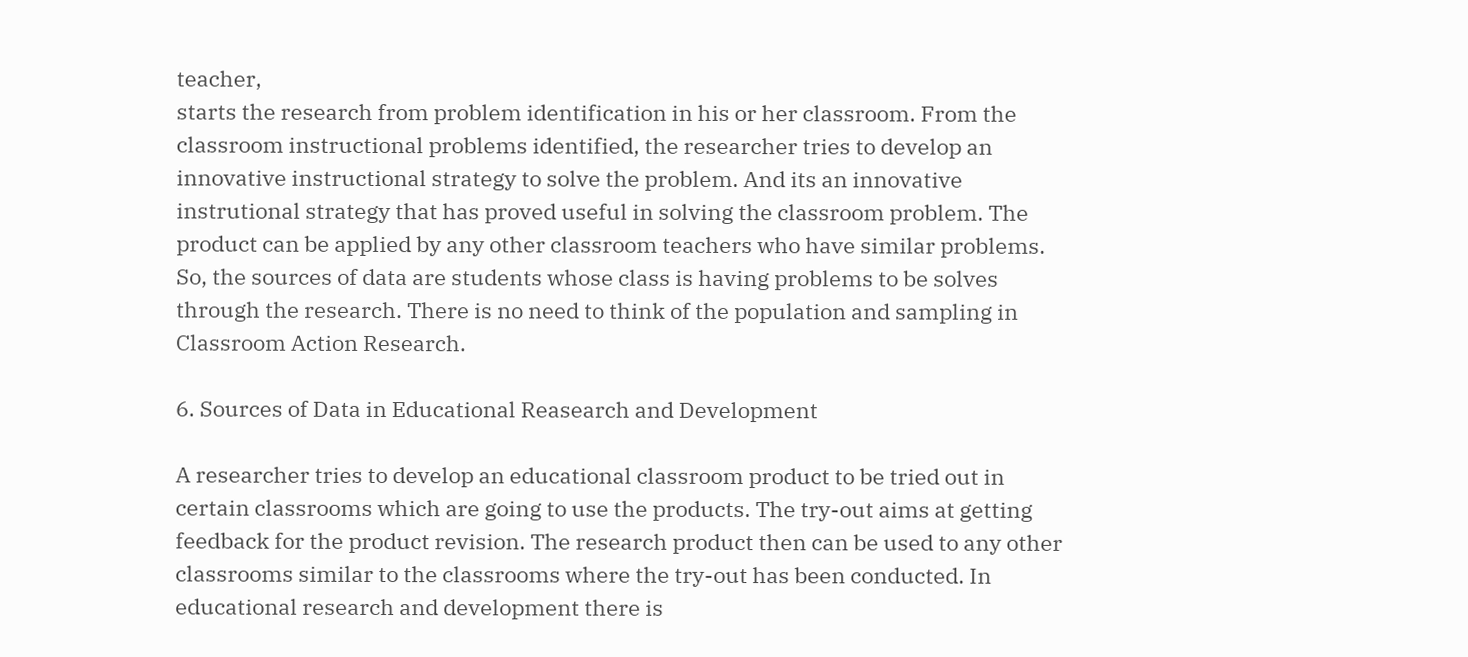teacher,
starts the research from problem identification in his or her classroom. From the
classroom instructional problems identified, the researcher tries to develop an
innovative instructional strategy to solve the problem. And its an innovative
instrutional strategy that has proved useful in solving the classroom problem. The
product can be applied by any other classroom teachers who have similar problems.
So, the sources of data are students whose class is having problems to be solves
through the research. There is no need to think of the population and sampling in
Classroom Action Research.

6. Sources of Data in Educational Reasearch and Development

A researcher tries to develop an educational classroom product to be tried out in
certain classrooms which are going to use the products. The try-out aims at getting
feedback for the product revision. The research product then can be used to any other
classrooms similar to the classrooms where the try-out has been conducted. In
educational research and development there is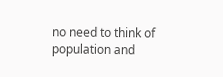no need to think of population and